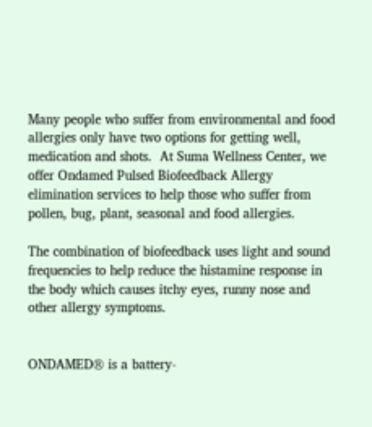Many people who suffer from environmental and food allergies only have two options for getting well, medication and shots.  At Suma Wellness Center, we offer Ondamed Pulsed Biofeedback Allergy elimination services to help those who suffer from pollen, bug, plant, seasonal and food allergies.

The combination of biofeedback uses light and sound frequencies to help reduce the histamine response in the body which causes itchy eyes, runny nose and other allergy symptoms.


ONDAMED® is a battery-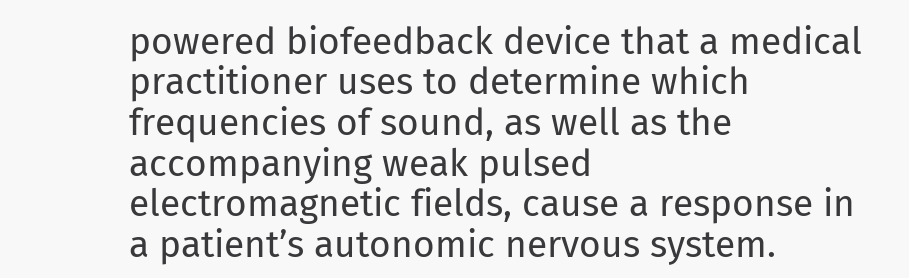powered biofeedback device that a medical practitioner uses to determine which frequencies of sound, as well as the accompanying weak pulsed electromagnetic fields, cause a response in a patient’s autonomic nervous system.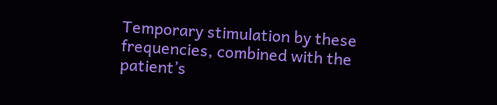Temporary stimulation by these frequencies, combined with the patient’s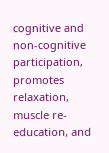cognitive and non-cognitive participation, promotes relaxation, muscle re-education, and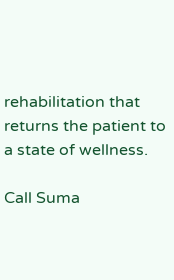rehabilitation that returns the patient to a state of wellness.

Call Suma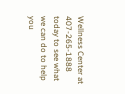Wellness Center at 407-265-1888 today to see what we can do to help you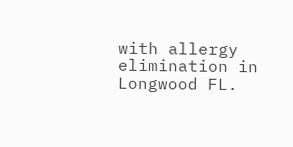with allergy elimination in Longwood FL.